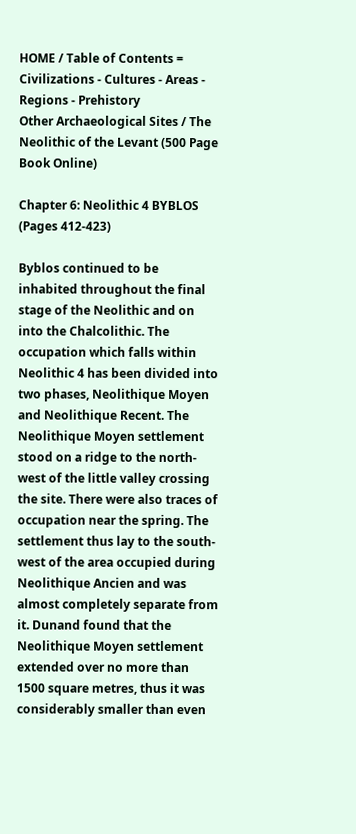HOME / Table of Contents = Civilizations - Cultures - Areas - Regions - Prehistory
Other Archaeological Sites / The Neolithic of the Levant (500 Page Book Online)

Chapter 6: Neolithic 4 BYBLOS (Pages 412-423)

Byblos continued to be inhabited throughout the final stage of the Neolithic and on into the Chalcolithic. The occupation which falls within Neolithic 4 has been divided into two phases, Neolithique Moyen and Neolithique Recent. The Neolithique Moyen settlement stood on a ridge to the north-west of the little valley crossing the site. There were also traces of occupation near the spring. The settlement thus lay to the south-west of the area occupied during Neolithique Ancien and was almost completely separate from it. Dunand found that the Neolithique Moyen settlement extended over no more than 1500 square metres, thus it was considerably smaller than even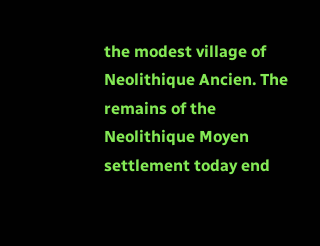the modest village of Neolithique Ancien. The remains of the Neolithique Moyen settlement today end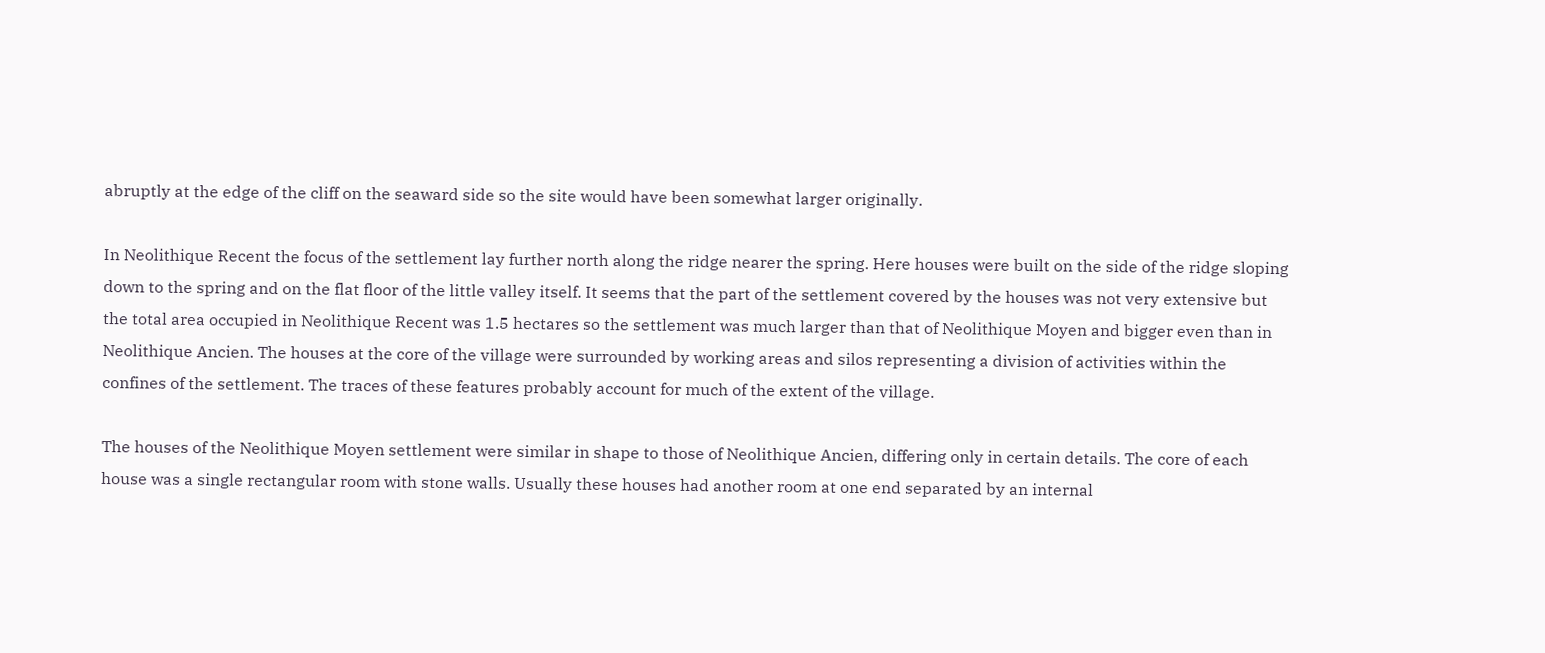abruptly at the edge of the cliff on the seaward side so the site would have been somewhat larger originally.

In Neolithique Recent the focus of the settlement lay further north along the ridge nearer the spring. Here houses were built on the side of the ridge sloping down to the spring and on the flat floor of the little valley itself. It seems that the part of the settlement covered by the houses was not very extensive but the total area occupied in Neolithique Recent was 1.5 hectares so the settlement was much larger than that of Neolithique Moyen and bigger even than in Neolithique Ancien. The houses at the core of the village were surrounded by working areas and silos representing a division of activities within the confines of the settlement. The traces of these features probably account for much of the extent of the village.

The houses of the Neolithique Moyen settlement were similar in shape to those of Neolithique Ancien, differing only in certain details. The core of each house was a single rectangular room with stone walls. Usually these houses had another room at one end separated by an internal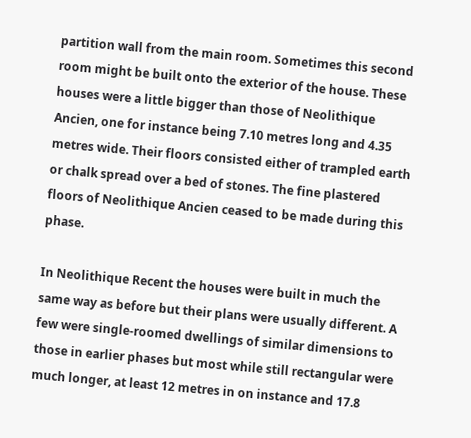partition wall from the main room. Sometimes this second room might be built onto the exterior of the house. These houses were a little bigger than those of Neolithique Ancien, one for instance being 7.10 metres long and 4.35 metres wide. Their floors consisted either of trampled earth or chalk spread over a bed of stones. The fine plastered floors of Neolithique Ancien ceased to be made during this phase.

In Neolithique Recent the houses were built in much the same way as before but their plans were usually different. A few were single-roomed dwellings of similar dimensions to those in earlier phases but most while still rectangular were much longer, at least 12 metres in on instance and 17.8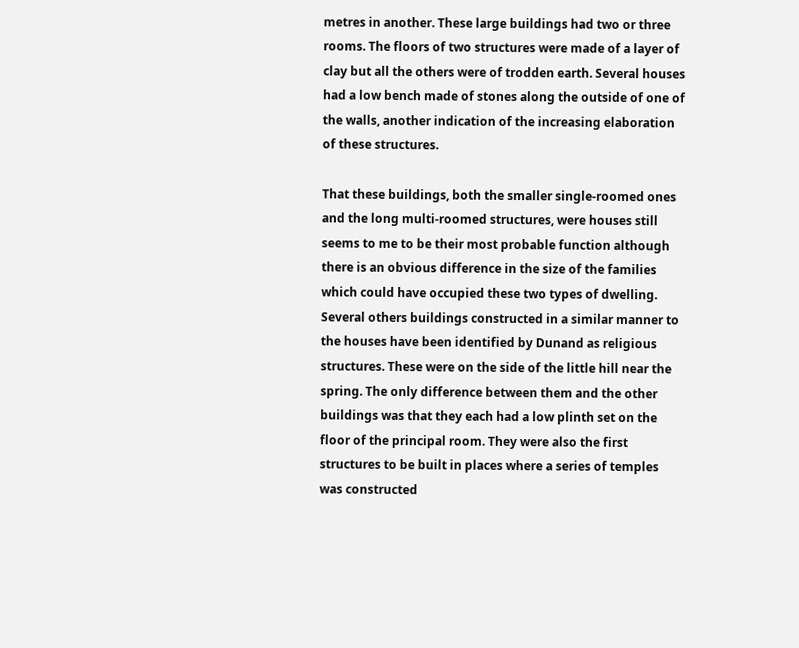metres in another. These large buildings had two or three rooms. The floors of two structures were made of a layer of clay but all the others were of trodden earth. Several houses had a low bench made of stones along the outside of one of the walls, another indication of the increasing elaboration of these structures.

That these buildings, both the smaller single-roomed ones and the long multi-roomed structures, were houses still seems to me to be their most probable function although there is an obvious difference in the size of the families which could have occupied these two types of dwelling. Several others buildings constructed in a similar manner to the houses have been identified by Dunand as religious structures. These were on the side of the little hill near the spring. The only difference between them and the other buildings was that they each had a low plinth set on the floor of the principal room. They were also the first structures to be built in places where a series of temples was constructed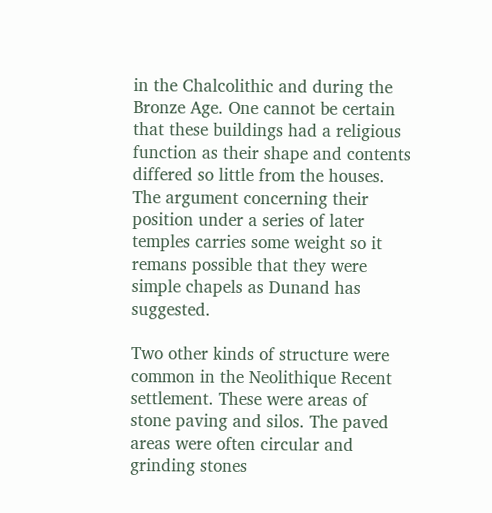in the Chalcolithic and during the Bronze Age. One cannot be certain that these buildings had a religious function as their shape and contents differed so little from the houses. The argument concerning their position under a series of later temples carries some weight so it remans possible that they were simple chapels as Dunand has suggested.

Two other kinds of structure were common in the Neolithique Recent settlement. These were areas of stone paving and silos. The paved areas were often circular and grinding stones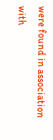were found in association with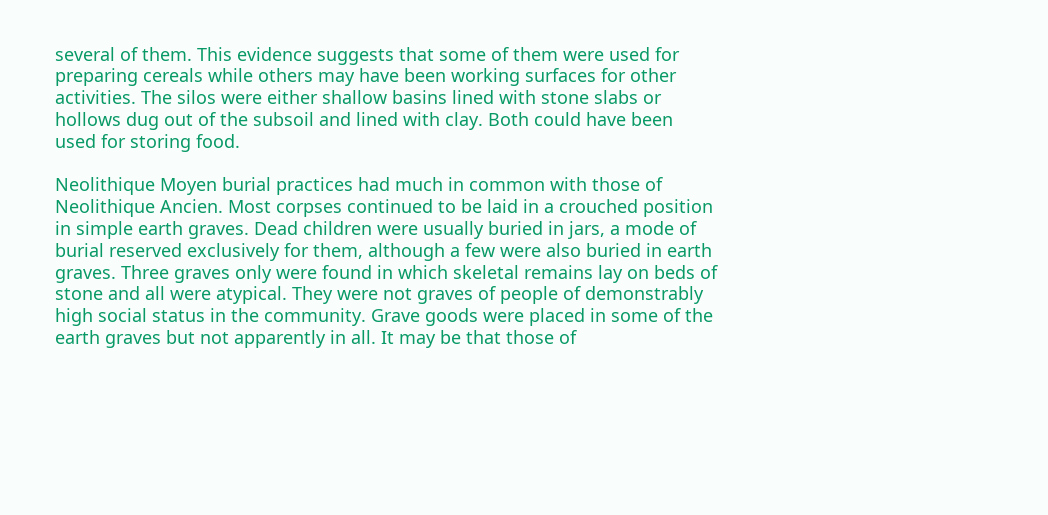several of them. This evidence suggests that some of them were used for preparing cereals while others may have been working surfaces for other activities. The silos were either shallow basins lined with stone slabs or hollows dug out of the subsoil and lined with clay. Both could have been used for storing food.

Neolithique Moyen burial practices had much in common with those of Neolithique Ancien. Most corpses continued to be laid in a crouched position in simple earth graves. Dead children were usually buried in jars, a mode of burial reserved exclusively for them, although a few were also buried in earth graves. Three graves only were found in which skeletal remains lay on beds of stone and all were atypical. They were not graves of people of demonstrably high social status in the community. Grave goods were placed in some of the earth graves but not apparently in all. It may be that those of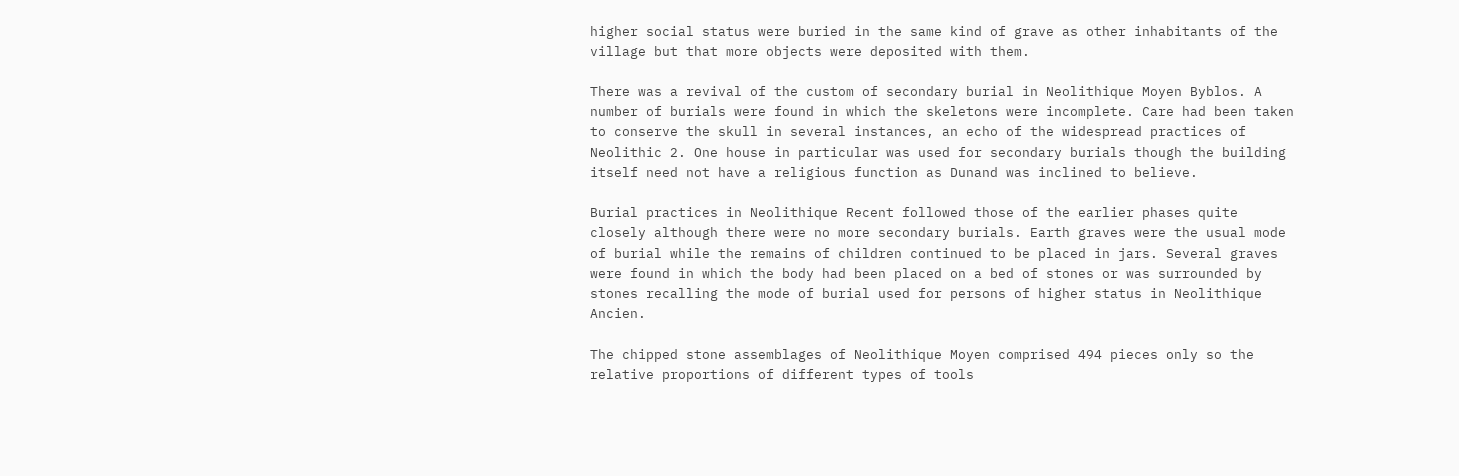higher social status were buried in the same kind of grave as other inhabitants of the village but that more objects were deposited with them.

There was a revival of the custom of secondary burial in Neolithique Moyen Byblos. A number of burials were found in which the skeletons were incomplete. Care had been taken to conserve the skull in several instances, an echo of the widespread practices of Neolithic 2. One house in particular was used for secondary burials though the building itself need not have a religious function as Dunand was inclined to believe.

Burial practices in Neolithique Recent followed those of the earlier phases quite closely although there were no more secondary burials. Earth graves were the usual mode of burial while the remains of children continued to be placed in jars. Several graves were found in which the body had been placed on a bed of stones or was surrounded by stones recalling the mode of burial used for persons of higher status in Neolithique Ancien.

The chipped stone assemblages of Neolithique Moyen comprised 494 pieces only so the relative proportions of different types of tools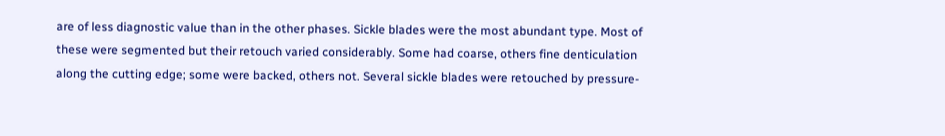are of less diagnostic value than in the other phases. Sickle blades were the most abundant type. Most of these were segmented but their retouch varied considerably. Some had coarse, others fine denticulation along the cutting edge; some were backed, others not. Several sickle blades were retouched by pressure-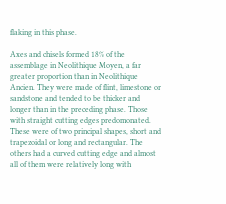flaking in this phase.

Axes and chisels formed 18% of the assemblage in Neolithique Moyen, a far greater proportion than in Neolithique Ancien. They were made of flint, limestone or sandstone and tended to be thicker and longer than in the preceding phase. Those with straight cutting edges predomonated. These were of two principal shapes, short and trapezoidal or long and rectangular. The others had a curved cutting edge and almost all of them were relatively long with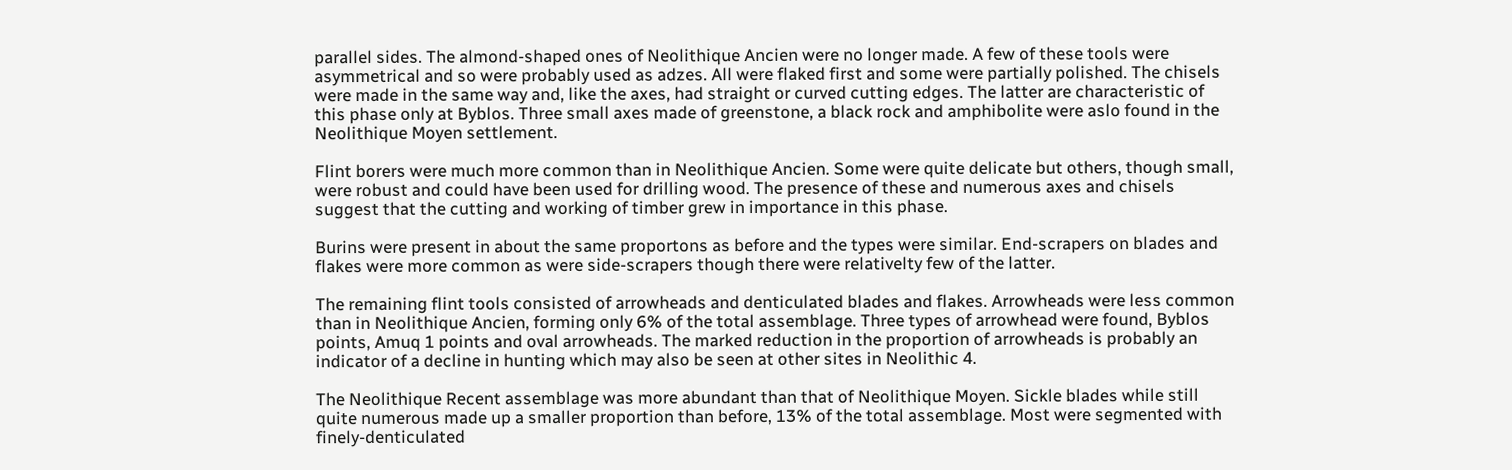parallel sides. The almond-shaped ones of Neolithique Ancien were no longer made. A few of these tools were asymmetrical and so were probably used as adzes. All were flaked first and some were partially polished. The chisels were made in the same way and, like the axes, had straight or curved cutting edges. The latter are characteristic of this phase only at Byblos. Three small axes made of greenstone, a black rock and amphibolite were aslo found in the Neolithique Moyen settlement.

Flint borers were much more common than in Neolithique Ancien. Some were quite delicate but others, though small, were robust and could have been used for drilling wood. The presence of these and numerous axes and chisels suggest that the cutting and working of timber grew in importance in this phase.

Burins were present in about the same proportons as before and the types were similar. End-scrapers on blades and flakes were more common as were side-scrapers though there were relativelty few of the latter.

The remaining flint tools consisted of arrowheads and denticulated blades and flakes. Arrowheads were less common than in Neolithique Ancien, forming only 6% of the total assemblage. Three types of arrowhead were found, Byblos points, Amuq 1 points and oval arrowheads. The marked reduction in the proportion of arrowheads is probably an indicator of a decline in hunting which may also be seen at other sites in Neolithic 4.

The Neolithique Recent assemblage was more abundant than that of Neolithique Moyen. Sickle blades while still quite numerous made up a smaller proportion than before, 13% of the total assemblage. Most were segmented with finely-denticulated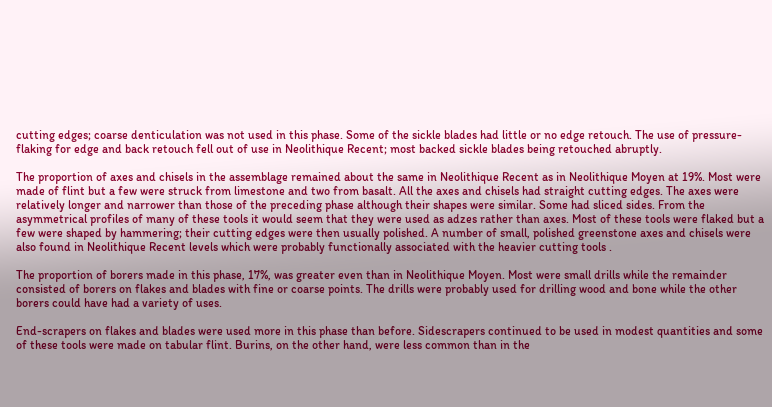cutting edges; coarse denticulation was not used in this phase. Some of the sickle blades had little or no edge retouch. The use of pressure-flaking for edge and back retouch fell out of use in Neolithique Recent; most backed sickle blades being retouched abruptly.

The proportion of axes and chisels in the assemblage remained about the same in Neolithique Recent as in Neolithique Moyen at 19%. Most were made of flint but a few were struck from limestone and two from basalt. All the axes and chisels had straight cutting edges. The axes were relatively longer and narrower than those of the preceding phase although their shapes were similar. Some had sliced sides. From the asymmetrical profiles of many of these tools it would seem that they were used as adzes rather than axes. Most of these tools were flaked but a few were shaped by hammering; their cutting edges were then usually polished. A number of small, polished greenstone axes and chisels were also found in Neolithique Recent levels which were probably functionally associated with the heavier cutting tools .

The proportion of borers made in this phase, 17%, was greater even than in Neolithique Moyen. Most were small drills while the remainder consisted of borers on flakes and blades with fine or coarse points. The drills were probably used for drilling wood and bone while the other borers could have had a variety of uses.

End-scrapers on flakes and blades were used more in this phase than before. Sidescrapers continued to be used in modest quantities and some of these tools were made on tabular flint. Burins, on the other hand, were less common than in the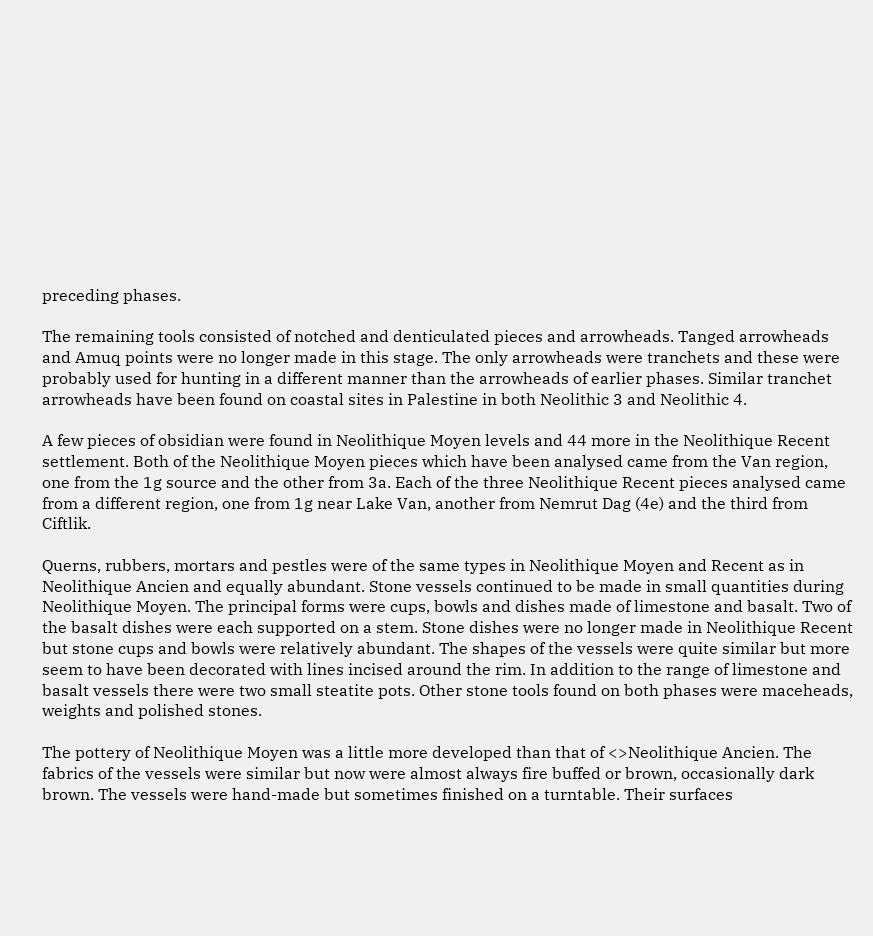preceding phases.

The remaining tools consisted of notched and denticulated pieces and arrowheads. Tanged arrowheads and Amuq points were no longer made in this stage. The only arrowheads were tranchets and these were probably used for hunting in a different manner than the arrowheads of earlier phases. Similar tranchet arrowheads have been found on coastal sites in Palestine in both Neolithic 3 and Neolithic 4.

A few pieces of obsidian were found in Neolithique Moyen levels and 44 more in the Neolithique Recent settlement. Both of the Neolithique Moyen pieces which have been analysed came from the Van region, one from the 1g source and the other from 3a. Each of the three Neolithique Recent pieces analysed came from a different region, one from 1g near Lake Van, another from Nemrut Dag (4e) and the third from Ciftlik.

Querns, rubbers, mortars and pestles were of the same types in Neolithique Moyen and Recent as in Neolithique Ancien and equally abundant. Stone vessels continued to be made in small quantities during Neolithique Moyen. The principal forms were cups, bowls and dishes made of limestone and basalt. Two of the basalt dishes were each supported on a stem. Stone dishes were no longer made in Neolithique Recent but stone cups and bowls were relatively abundant. The shapes of the vessels were quite similar but more seem to have been decorated with lines incised around the rim. In addition to the range of limestone and basalt vessels there were two small steatite pots. Other stone tools found on both phases were maceheads, weights and polished stones.

The pottery of Neolithique Moyen was a little more developed than that of <>Neolithique Ancien. The fabrics of the vessels were similar but now were almost always fire buffed or brown, occasionally dark brown. The vessels were hand-made but sometimes finished on a turntable. Their surfaces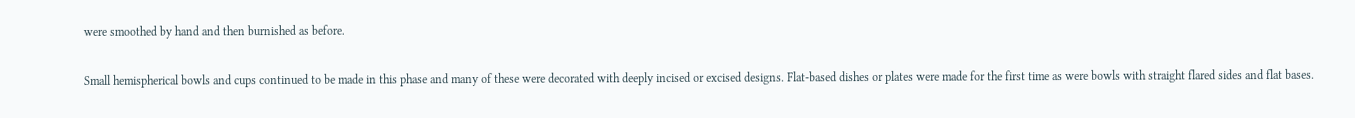were smoothed by hand and then burnished as before.

Small hemispherical bowls and cups continued to be made in this phase and many of these were decorated with deeply incised or excised designs. Flat-based dishes or plates were made for the first time as were bowls with straight flared sides and flat bases.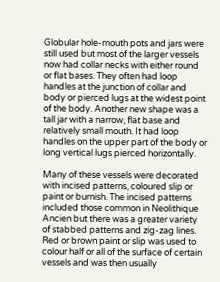Globular hole-mouth pots and jars were still used but most of the larger vessels now had collar necks with either round or flat bases. They often had loop handles at the junction of collar and body or pierced lugs at the widest point of the body. Another new shape was a tall jar with a narrow, flat base and relatively small mouth. It had loop handles on the upper part of the body or long vertical lugs pierced horizontally.

Many of these vessels were decorated with incised patterns, coloured slip or paint or burnish. The incised patterns included those common in Neolithique Ancien but there was a greater variety of stabbed patterns and zig-zag lines. Red or brown paint or slip was used to colour half or all of the surface of certain vessels and was then usually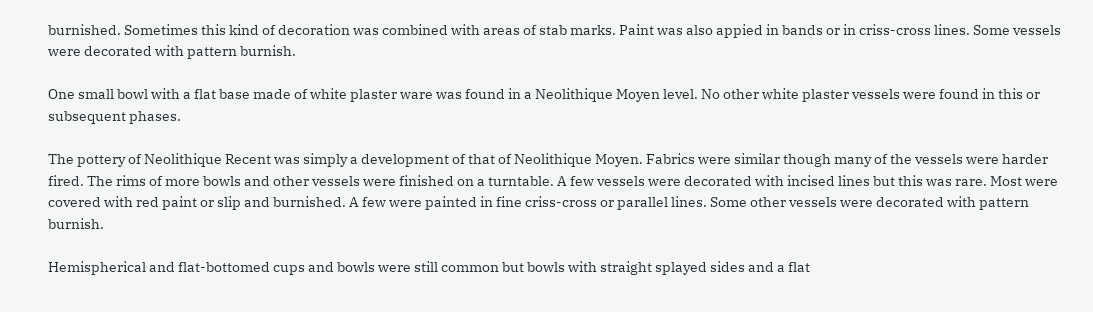burnished. Sometimes this kind of decoration was combined with areas of stab marks. Paint was also appied in bands or in criss-cross lines. Some vessels were decorated with pattern burnish.

One small bowl with a flat base made of white plaster ware was found in a Neolithique Moyen level. No other white plaster vessels were found in this or subsequent phases.

The pottery of Neolithique Recent was simply a development of that of Neolithique Moyen. Fabrics were similar though many of the vessels were harder fired. The rims of more bowls and other vessels were finished on a turntable. A few vessels were decorated with incised lines but this was rare. Most were covered with red paint or slip and burnished. A few were painted in fine criss-cross or parallel lines. Some other vessels were decorated with pattern burnish.

Hemispherical and flat-bottomed cups and bowls were still common but bowls with straight splayed sides and a flat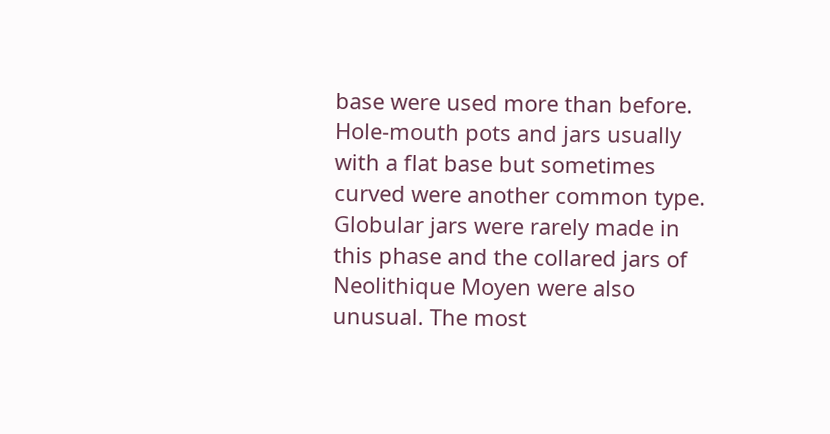base were used more than before. Hole-mouth pots and jars usually with a flat base but sometimes curved were another common type. Globular jars were rarely made in this phase and the collared jars of Neolithique Moyen were also unusual. The most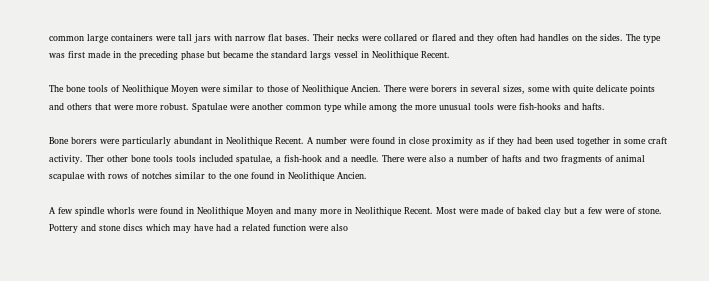common large containers were tall jars with narrow flat bases. Their necks were collared or flared and they often had handles on the sides. The type was first made in the preceding phase but became the standard largs vessel in Neolithique Recent.

The bone tools of Neolithique Moyen were similar to those of Neolithique Ancien. There were borers in several sizes, some with quite delicate points and others that were more robust. Spatulae were another common type while among the more unusual tools were fish-hooks and hafts.

Bone borers were particularly abundant in Neolithique Recent. A number were found in close proximity as if they had been used together in some craft activity. Ther other bone tools tools included spatulae, a fish-hook and a needle. There were also a number of hafts and two fragments of animal scapulae with rows of notches similar to the one found in Neolithique Ancien.

A few spindle whorls were found in Neolithique Moyen and many more in Neolithique Recent. Most were made of baked clay but a few were of stone. Pottery and stone discs which may have had a related function were also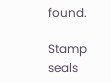found.

Stamp seals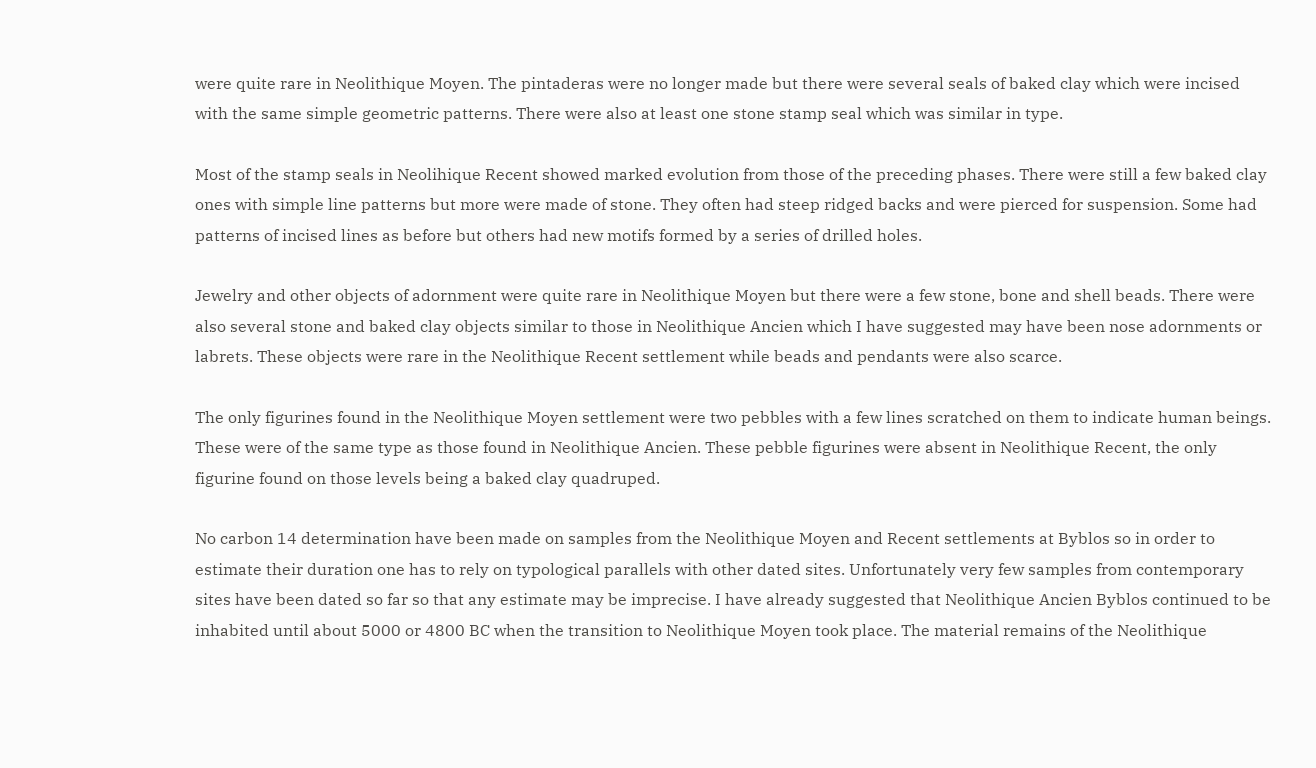were quite rare in Neolithique Moyen. The pintaderas were no longer made but there were several seals of baked clay which were incised with the same simple geometric patterns. There were also at least one stone stamp seal which was similar in type.

Most of the stamp seals in Neolihique Recent showed marked evolution from those of the preceding phases. There were still a few baked clay ones with simple line patterns but more were made of stone. They often had steep ridged backs and were pierced for suspension. Some had patterns of incised lines as before but others had new motifs formed by a series of drilled holes.

Jewelry and other objects of adornment were quite rare in Neolithique Moyen but there were a few stone, bone and shell beads. There were also several stone and baked clay objects similar to those in Neolithique Ancien which I have suggested may have been nose adornments or labrets. These objects were rare in the Neolithique Recent settlement while beads and pendants were also scarce.

The only figurines found in the Neolithique Moyen settlement were two pebbles with a few lines scratched on them to indicate human beings. These were of the same type as those found in Neolithique Ancien. These pebble figurines were absent in Neolithique Recent, the only figurine found on those levels being a baked clay quadruped.

No carbon 14 determination have been made on samples from the Neolithique Moyen and Recent settlements at Byblos so in order to estimate their duration one has to rely on typological parallels with other dated sites. Unfortunately very few samples from contemporary sites have been dated so far so that any estimate may be imprecise. I have already suggested that Neolithique Ancien Byblos continued to be inhabited until about 5000 or 4800 BC when the transition to Neolithique Moyen took place. The material remains of the Neolithique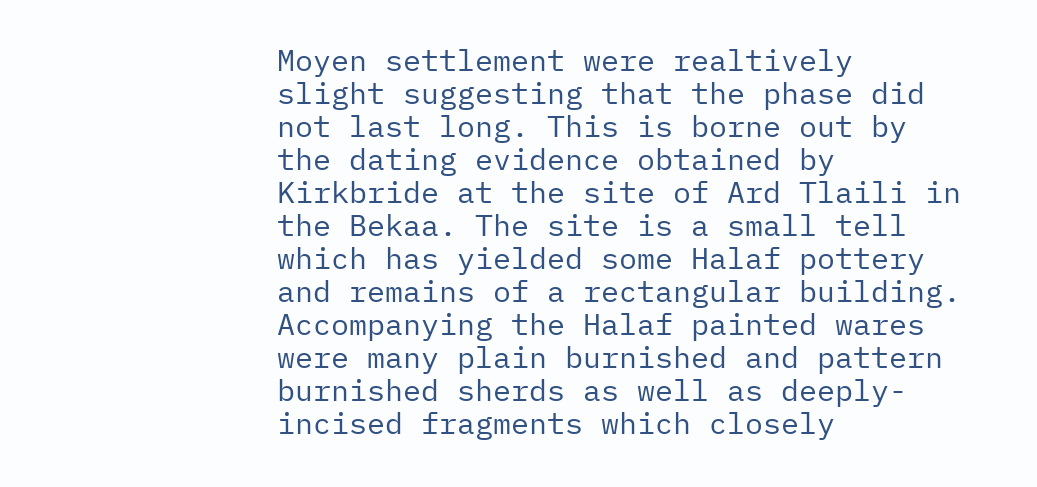Moyen settlement were realtively slight suggesting that the phase did not last long. This is borne out by the dating evidence obtained by Kirkbride at the site of Ard Tlaili in the Bekaa. The site is a small tell which has yielded some Halaf pottery and remains of a rectangular building. Accompanying the Halaf painted wares were many plain burnished and pattern burnished sherds as well as deeply-incised fragments which closely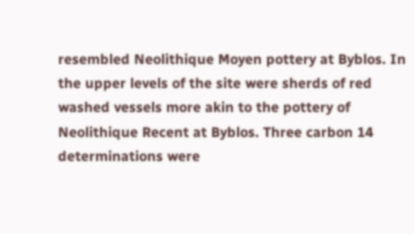resembled Neolithique Moyen pottery at Byblos. In the upper levels of the site were sherds of red washed vessels more akin to the pottery of Neolithique Recent at Byblos. Three carbon 14 determinations were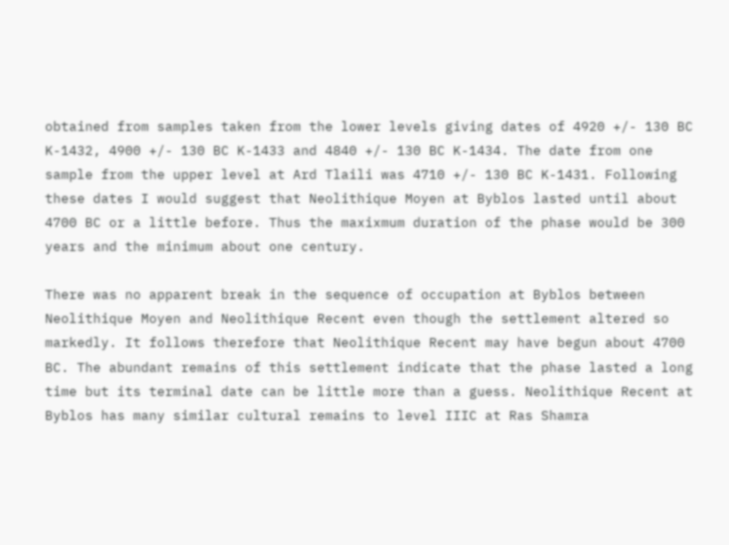obtained from samples taken from the lower levels giving dates of 4920 +/- 130 BC K-1432, 4900 +/- 130 BC K-1433 and 4840 +/- 130 BC K-1434. The date from one sample from the upper level at Ard Tlaili was 4710 +/- 130 BC K-1431. Following these dates I would suggest that Neolithique Moyen at Byblos lasted until about 4700 BC or a little before. Thus the maxixmum duration of the phase would be 300 years and the minimum about one century.

There was no apparent break in the sequence of occupation at Byblos between Neolithique Moyen and Neolithique Recent even though the settlement altered so markedly. It follows therefore that Neolithique Recent may have begun about 4700 BC. The abundant remains of this settlement indicate that the phase lasted a long time but its terminal date can be little more than a guess. Neolithique Recent at Byblos has many similar cultural remains to level IIIC at Ras Shamra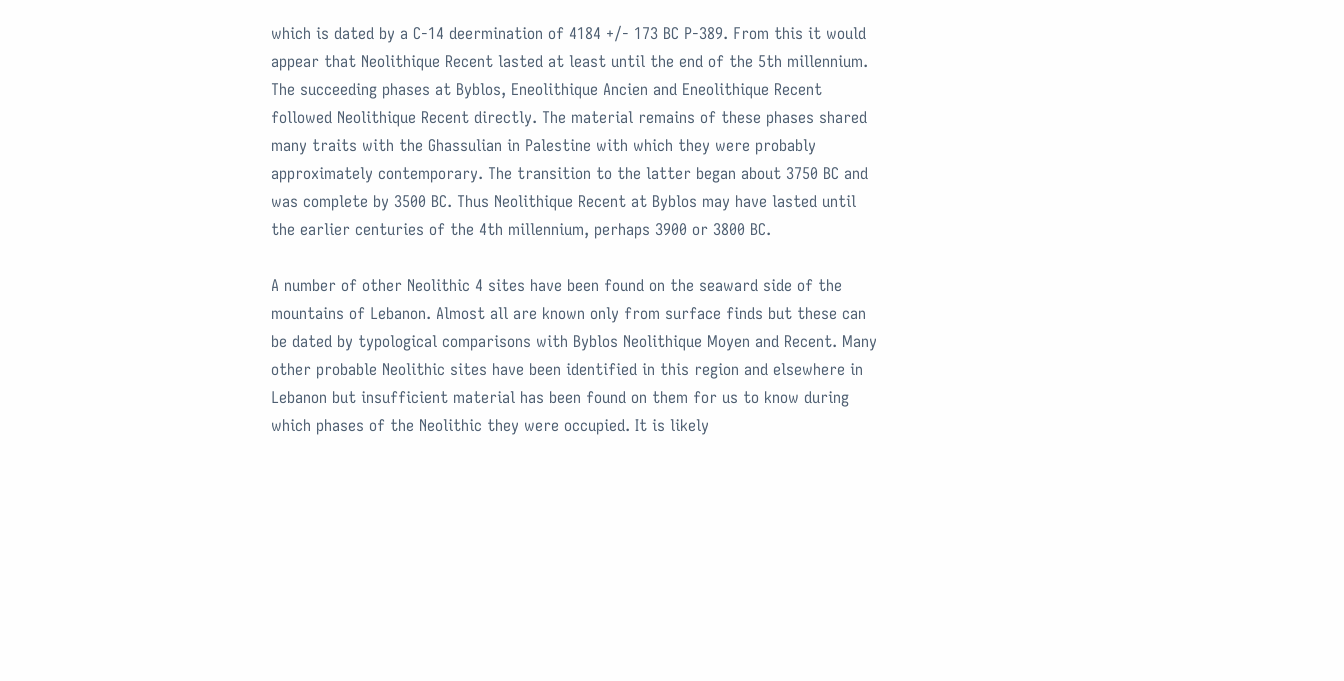which is dated by a C-14 deermination of 4184 +/- 173 BC P-389. From this it would appear that Neolithique Recent lasted at least until the end of the 5th millennium. The succeeding phases at Byblos, Eneolithique Ancien and Eneolithique Recent followed Neolithique Recent directly. The material remains of these phases shared many traits with the Ghassulian in Palestine with which they were probably approximately contemporary. The transition to the latter began about 3750 BC and was complete by 3500 BC. Thus Neolithique Recent at Byblos may have lasted until the earlier centuries of the 4th millennium, perhaps 3900 or 3800 BC.

A number of other Neolithic 4 sites have been found on the seaward side of the mountains of Lebanon. Almost all are known only from surface finds but these can be dated by typological comparisons with Byblos Neolithique Moyen and Recent. Many other probable Neolithic sites have been identified in this region and elsewhere in Lebanon but insufficient material has been found on them for us to know during which phases of the Neolithic they were occupied. It is likely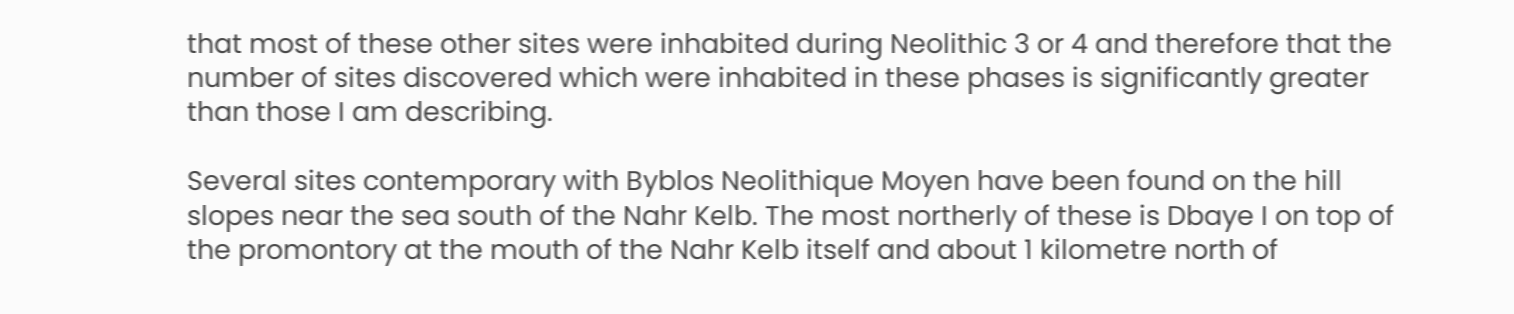that most of these other sites were inhabited during Neolithic 3 or 4 and therefore that the number of sites discovered which were inhabited in these phases is significantly greater than those I am describing.

Several sites contemporary with Byblos Neolithique Moyen have been found on the hill slopes near the sea south of the Nahr Kelb. The most northerly of these is Dbaye I on top of the promontory at the mouth of the Nahr Kelb itself and about 1 kilometre north of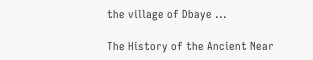the village of Dbaye ...

The History of the Ancient Near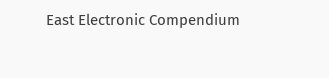East Electronic Compendium